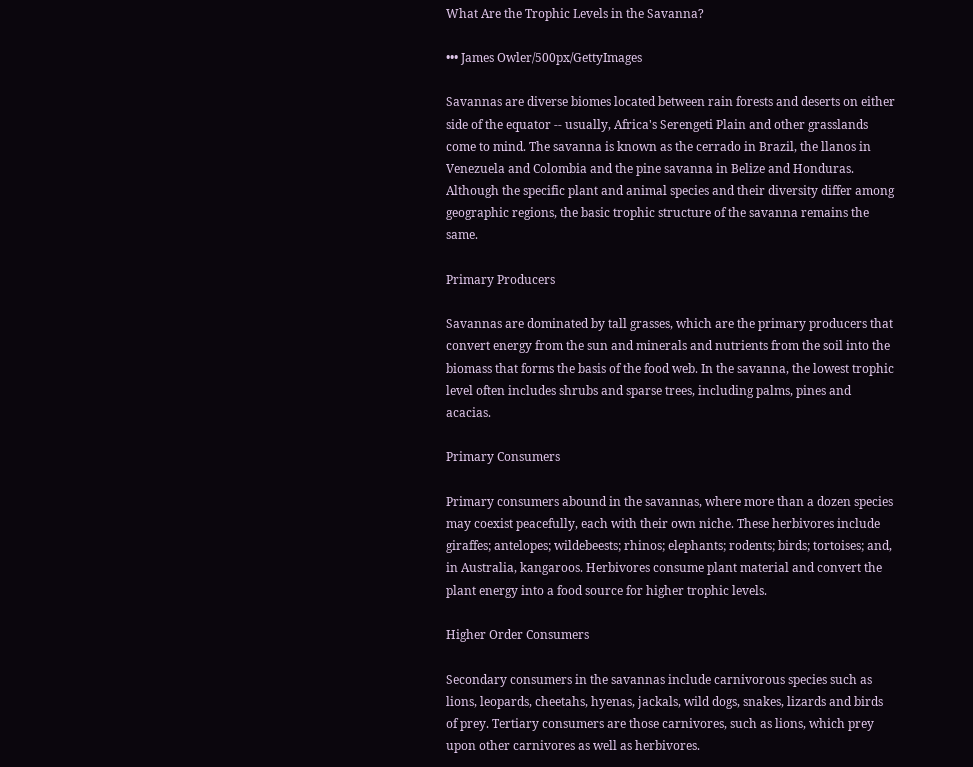What Are the Trophic Levels in the Savanna?

••• James Owler/500px/GettyImages

Savannas are diverse biomes located between rain forests and deserts on either side of the equator -- usually, Africa's Serengeti Plain and other grasslands come to mind. The savanna is known as the cerrado in Brazil, the llanos in Venezuela and Colombia and the pine savanna in Belize and Honduras. Although the specific plant and animal species and their diversity differ among geographic regions, the basic trophic structure of the savanna remains the same.

Primary Producers

Savannas are dominated by tall grasses, which are the primary producers that convert energy from the sun and minerals and nutrients from the soil into the biomass that forms the basis of the food web. In the savanna, the lowest trophic level often includes shrubs and sparse trees, including palms, pines and acacias.

Primary Consumers

Primary consumers abound in the savannas, where more than a dozen species may coexist peacefully, each with their own niche. These herbivores include giraffes; antelopes; wildebeests; rhinos; elephants; rodents; birds; tortoises; and, in Australia, kangaroos. Herbivores consume plant material and convert the plant energy into a food source for higher trophic levels.

Higher Order Consumers

Secondary consumers in the savannas include carnivorous species such as lions, leopards, cheetahs, hyenas, jackals, wild dogs, snakes, lizards and birds of prey. Tertiary consumers are those carnivores, such as lions, which prey upon other carnivores as well as herbivores.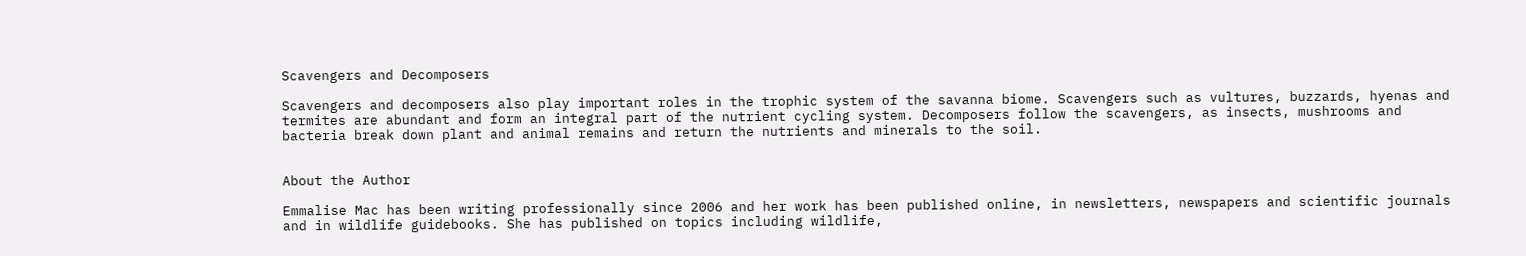Scavengers and Decomposers

Scavengers and decomposers also play important roles in the trophic system of the savanna biome. Scavengers such as vultures, buzzards, hyenas and termites are abundant and form an integral part of the nutrient cycling system. Decomposers follow the scavengers, as insects, mushrooms and bacteria break down plant and animal remains and return the nutrients and minerals to the soil.


About the Author

Emmalise Mac has been writing professionally since 2006 and her work has been published online, in newsletters, newspapers and scientific journals and in wildlife guidebooks. She has published on topics including wildlife,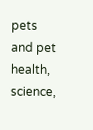pets and pet health, science,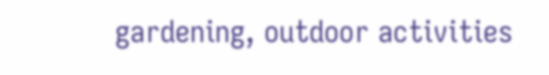gardening, outdoor activities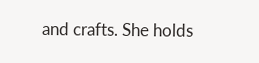and crafts. She holds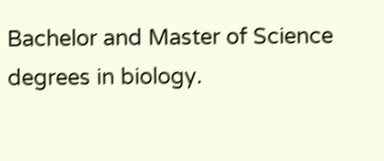Bachelor and Master of Science degrees in biology.